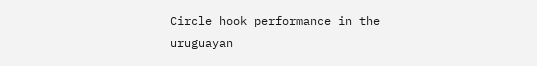Circle hook performance in the uruguayan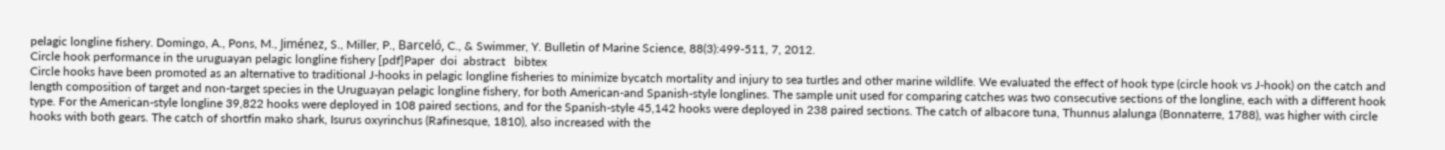pelagic longline fishery. Domingo, A., Pons, M., Jiménez, S., Miller, P., Barceló, C., & Swimmer, Y. Bulletin of Marine Science, 88(3):499-511, 7, 2012.
Circle hook performance in the uruguayan pelagic longline fishery [pdf]Paper  doi  abstract   bibtex
Circle hooks have been promoted as an alternative to traditional J-hooks in pelagic longline fisheries to minimize bycatch mortality and injury to sea turtles and other marine wildlife. We evaluated the effect of hook type (circle hook vs J-hook) on the catch and length composition of target and non-target species in the Uruguayan pelagic longline fishery, for both American-and Spanish-style longlines. The sample unit used for comparing catches was two consecutive sections of the longline, each with a different hook type. For the American-style longline 39,822 hooks were deployed in 108 paired sections, and for the Spanish-style 45,142 hooks were deployed in 238 paired sections. The catch of albacore tuna, Thunnus alalunga (Bonnaterre, 1788), was higher with circle hooks with both gears. The catch of shortfin mako shark, Isurus oxyrinchus (Rafinesque, 1810), also increased with the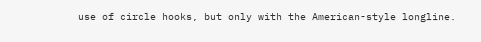use of circle hooks, but only with the American-style longline.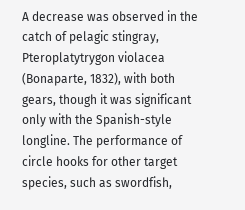A decrease was observed in the catch of pelagic stingray, Pteroplatytrygon violacea (Bonaparte, 1832), with both gears, though it was significant only with the Spanish-style longline. The performance of circle hooks for other target species, such as swordfish,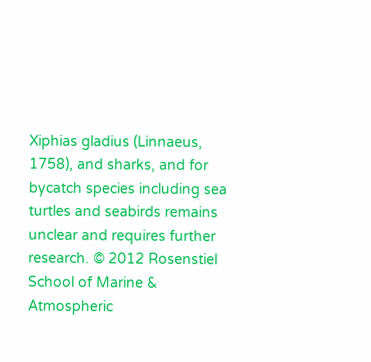Xiphias gladius (Linnaeus, 1758), and sharks, and for bycatch species including sea turtles and seabirds remains unclear and requires further research. © 2012 Rosenstiel School of Marine & Atmospheric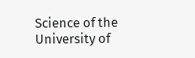Science of the University of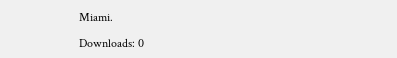Miami.

Downloads: 0